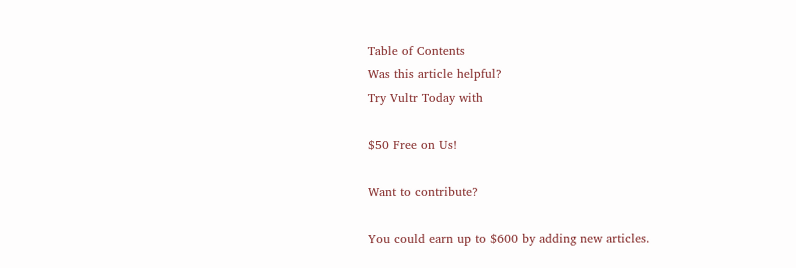Table of Contents
Was this article helpful?
Try Vultr Today with

$50 Free on Us!

Want to contribute?

You could earn up to $600 by adding new articles.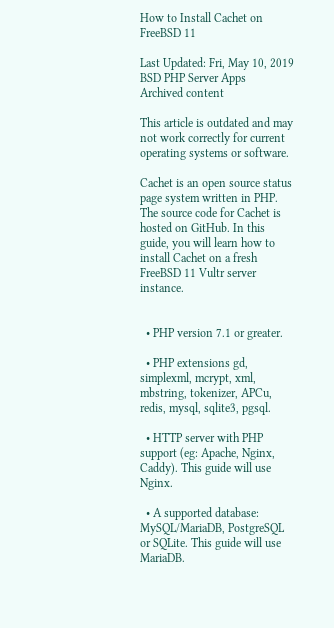How to Install Cachet on FreeBSD 11

Last Updated: Fri, May 10, 2019
BSD PHP Server Apps
Archived content

This article is outdated and may not work correctly for current operating systems or software.

Cachet is an open source status page system written in PHP. The source code for Cachet is hosted on GitHub. In this guide, you will learn how to install Cachet on a fresh FreeBSD 11 Vultr server instance.


  • PHP version 7.1 or greater.

  • PHP extensions gd, simplexml, mcrypt, xml, mbstring, tokenizer, APCu, redis, mysql, sqlite3, pgsql.

  • HTTP server with PHP support (eg: Apache, Nginx, Caddy). This guide will use Nginx.

  • A supported database: MySQL/MariaDB, PostgreSQL or SQLite. This guide will use MariaDB.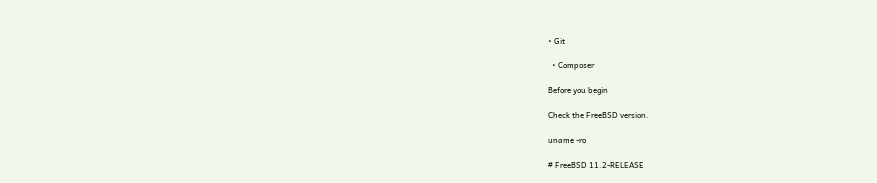• Git

  • Composer

Before you begin

Check the FreeBSD version.

uname -ro

# FreeBSD 11.2-RELEASE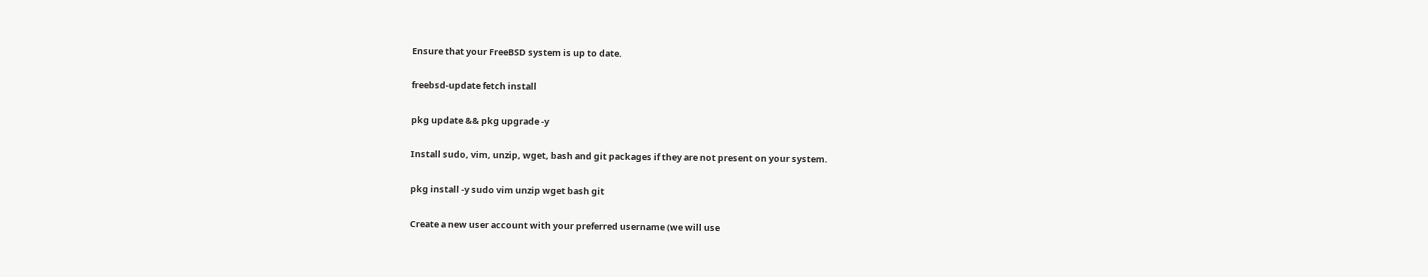Ensure that your FreeBSD system is up to date.

freebsd-update fetch install

pkg update && pkg upgrade -y

Install sudo, vim, unzip, wget, bash and git packages if they are not present on your system.

pkg install -y sudo vim unzip wget bash git

Create a new user account with your preferred username (we will use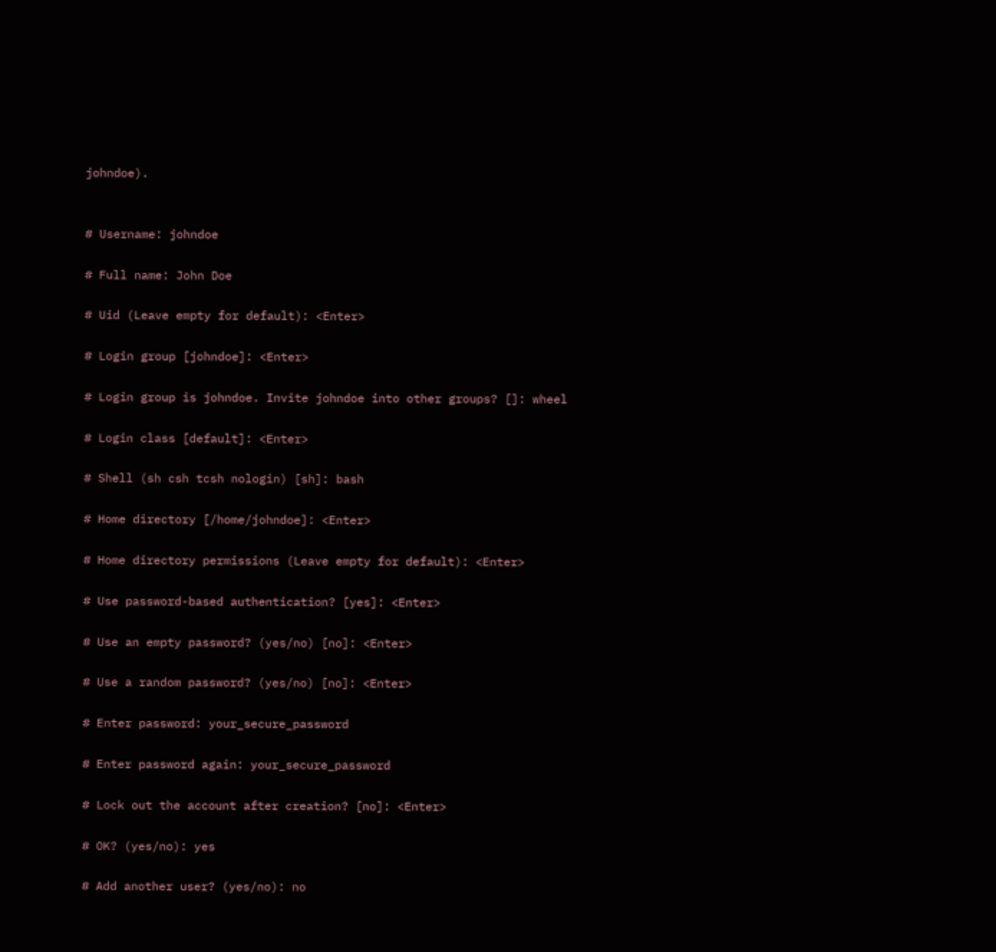johndoe).


# Username: johndoe

# Full name: John Doe

# Uid (Leave empty for default): <Enter>

# Login group [johndoe]: <Enter>

# Login group is johndoe. Invite johndoe into other groups? []: wheel

# Login class [default]: <Enter>

# Shell (sh csh tcsh nologin) [sh]: bash

# Home directory [/home/johndoe]: <Enter>

# Home directory permissions (Leave empty for default): <Enter>

# Use password-based authentication? [yes]: <Enter>

# Use an empty password? (yes/no) [no]: <Enter>

# Use a random password? (yes/no) [no]: <Enter>

# Enter password: your_secure_password

# Enter password again: your_secure_password

# Lock out the account after creation? [no]: <Enter>

# OK? (yes/no): yes

# Add another user? (yes/no): no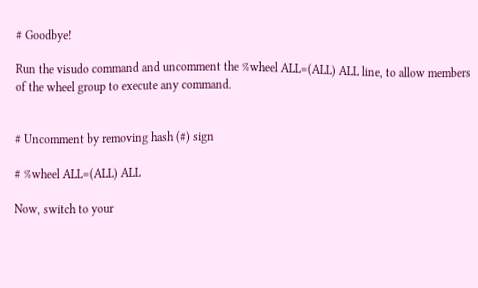# Goodbye!

Run the visudo command and uncomment the %wheel ALL=(ALL) ALL line, to allow members of the wheel group to execute any command.


# Uncomment by removing hash (#) sign

# %wheel ALL=(ALL) ALL

Now, switch to your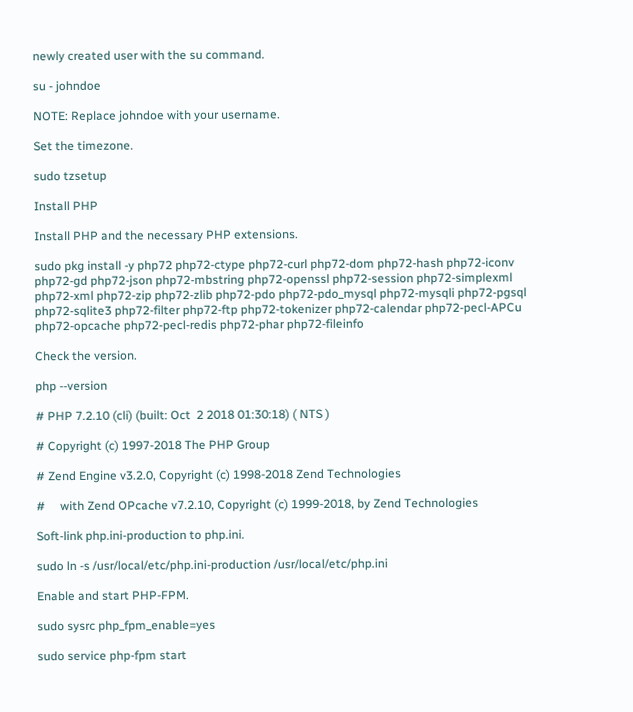newly created user with the su command.

su - johndoe

NOTE: Replace johndoe with your username.

Set the timezone.

sudo tzsetup

Install PHP

Install PHP and the necessary PHP extensions.

sudo pkg install -y php72 php72-ctype php72-curl php72-dom php72-hash php72-iconv php72-gd php72-json php72-mbstring php72-openssl php72-session php72-simplexml php72-xml php72-zip php72-zlib php72-pdo php72-pdo_mysql php72-mysqli php72-pgsql php72-sqlite3 php72-filter php72-ftp php72-tokenizer php72-calendar php72-pecl-APCu php72-opcache php72-pecl-redis php72-phar php72-fileinfo

Check the version.

php --version

# PHP 7.2.10 (cli) (built: Oct  2 2018 01:30:18) ( NTS )

# Copyright (c) 1997-2018 The PHP Group

# Zend Engine v3.2.0, Copyright (c) 1998-2018 Zend Technologies

#     with Zend OPcache v7.2.10, Copyright (c) 1999-2018, by Zend Technologies

Soft-link php.ini-production to php.ini.

sudo ln -s /usr/local/etc/php.ini-production /usr/local/etc/php.ini

Enable and start PHP-FPM.

sudo sysrc php_fpm_enable=yes

sudo service php-fpm start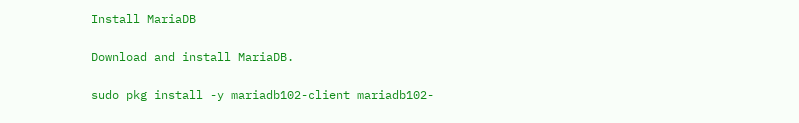Install MariaDB

Download and install MariaDB.

sudo pkg install -y mariadb102-client mariadb102-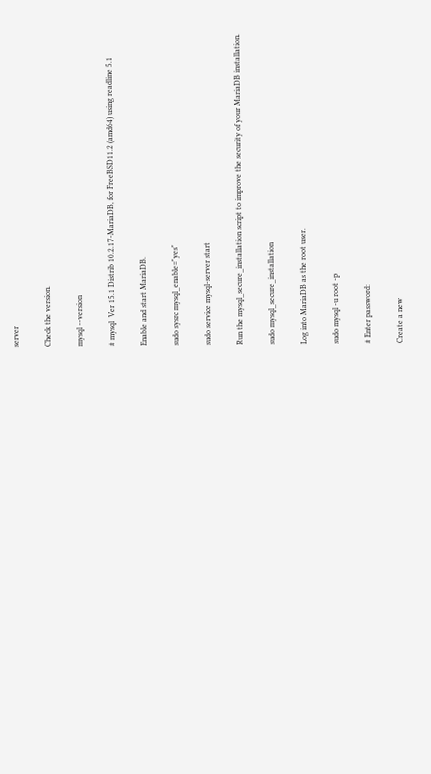server

Check the version.

mysql --version

# mysql  Ver 15.1 Distrib 10.2.17-MariaDB, for FreeBSD11.2 (amd64) using readline 5.1

Enable and start MariaDB.

sudo sysrc mysql_enable="yes"

sudo service mysql-server start

Run the mysql_secure_installation script to improve the security of your MariaDB installation.

sudo mysql_secure_installation

Log into MariaDB as the root user.

sudo mysql -u root -p

# Enter password:

Create a new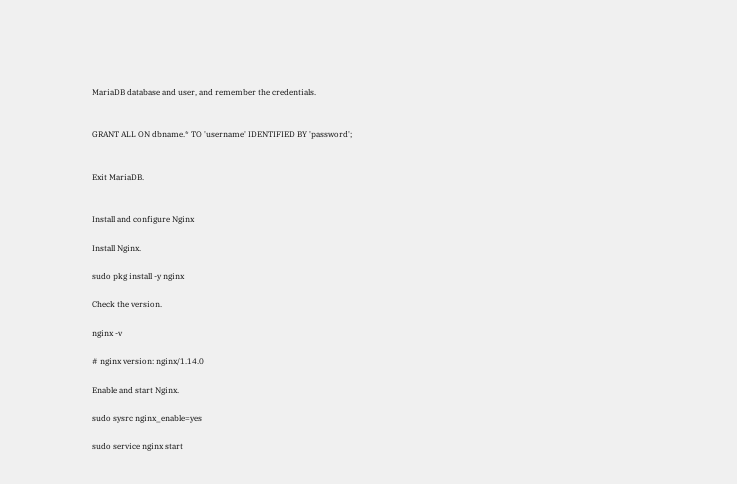MariaDB database and user, and remember the credentials.


GRANT ALL ON dbname.* TO 'username' IDENTIFIED BY 'password';


Exit MariaDB.


Install and configure Nginx

Install Nginx.

sudo pkg install -y nginx

Check the version.

nginx -v

# nginx version: nginx/1.14.0

Enable and start Nginx.

sudo sysrc nginx_enable=yes

sudo service nginx start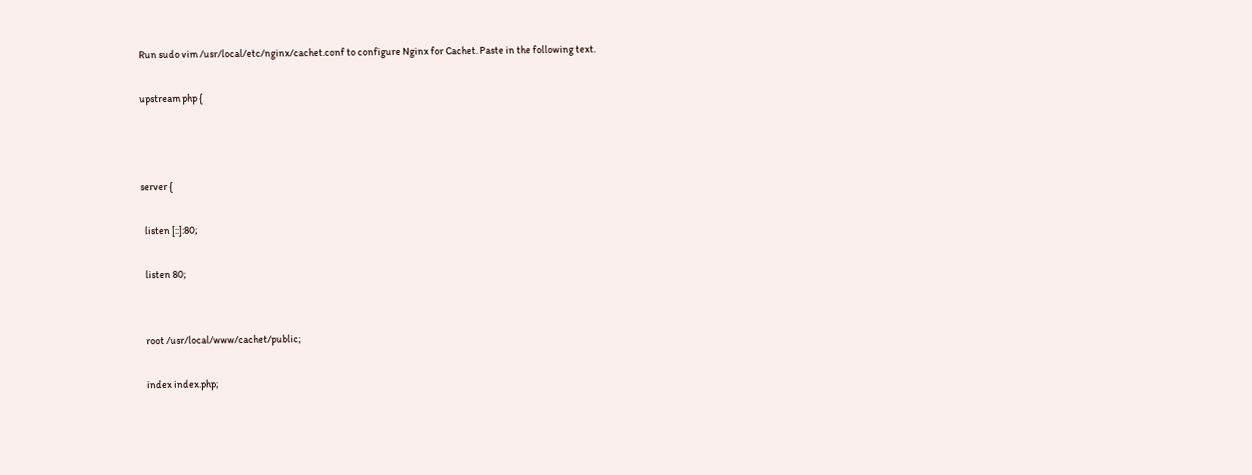Run sudo vim /usr/local/etc/nginx/cachet.conf to configure Nginx for Cachet. Paste in the following text.

upstream php {



server {

  listen [::]:80;

  listen 80;


  root /usr/local/www/cachet/public;

  index index.php;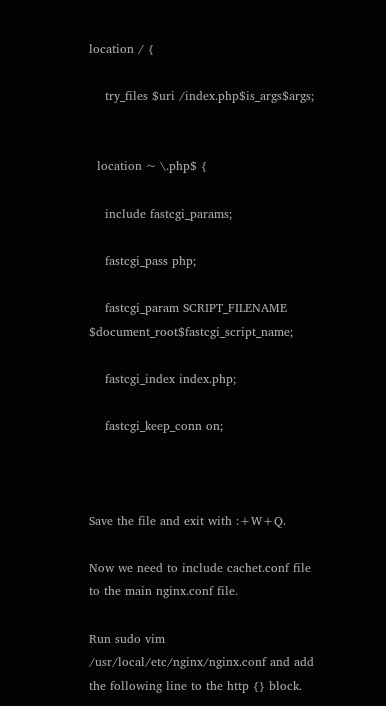location / {

    try_files $uri /index.php$is_args$args;


  location ~ \.php$ {

    include fastcgi_params;

    fastcgi_pass php;

    fastcgi_param SCRIPT_FILENAME $document_root$fastcgi_script_name;

    fastcgi_index index.php;

    fastcgi_keep_conn on;



Save the file and exit with :+W+Q.

Now we need to include cachet.conf file to the main nginx.conf file.

Run sudo vim /usr/local/etc/nginx/nginx.conf and add the following line to the http {} block.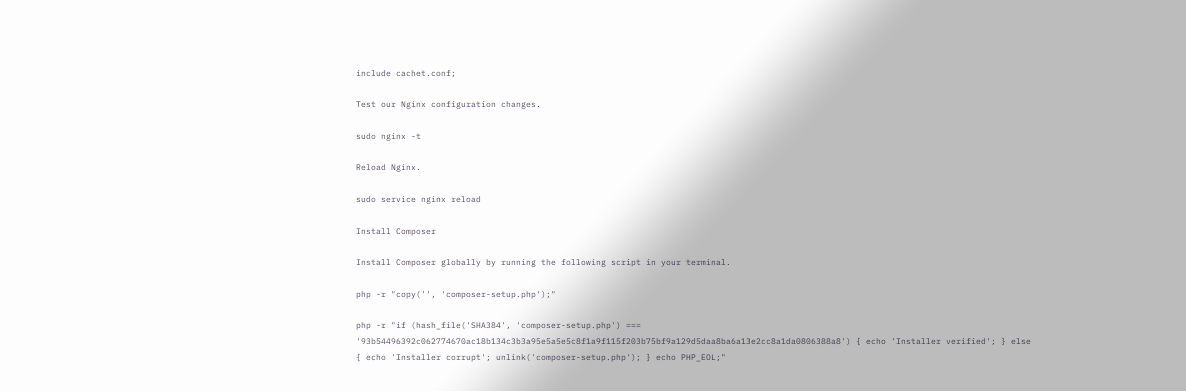include cachet.conf;

Test our Nginx configuration changes.

sudo nginx -t

Reload Nginx.

sudo service nginx reload

Install Composer

Install Composer globally by running the following script in your terminal.

php -r "copy('', 'composer-setup.php');"

php -r "if (hash_file('SHA384', 'composer-setup.php') === '93b54496392c062774670ac18b134c3b3a95e5a5e5c8f1a9f115f203b75bf9a129d5daa8ba6a13e2cc8a1da0806388a8') { echo 'Installer verified'; } else { echo 'Installer corrupt'; unlink('composer-setup.php'); } echo PHP_EOL;"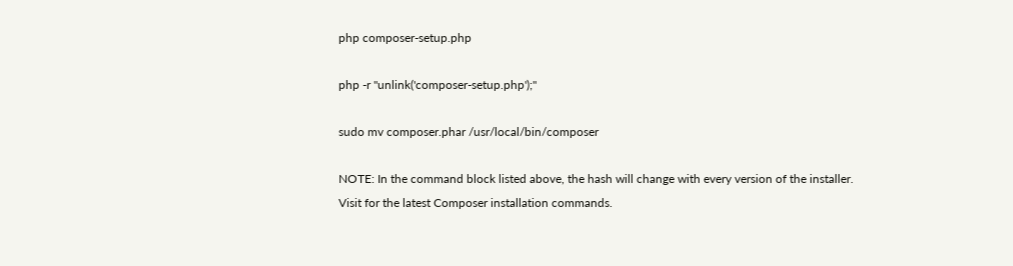php composer-setup.php

php -r "unlink('composer-setup.php');"

sudo mv composer.phar /usr/local/bin/composer

NOTE: In the command block listed above, the hash will change with every version of the installer. Visit for the latest Composer installation commands.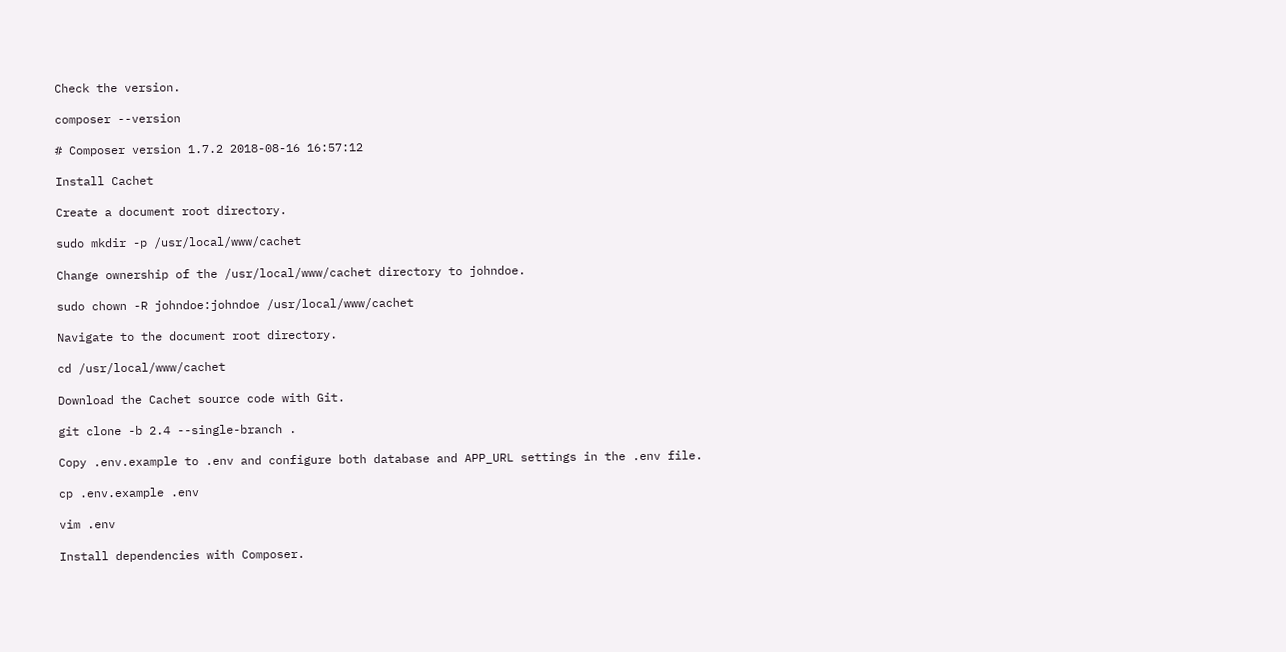Check the version.

composer --version

# Composer version 1.7.2 2018-08-16 16:57:12

Install Cachet

Create a document root directory.

sudo mkdir -p /usr/local/www/cachet

Change ownership of the /usr/local/www/cachet directory to johndoe.

sudo chown -R johndoe:johndoe /usr/local/www/cachet

Navigate to the document root directory.

cd /usr/local/www/cachet

Download the Cachet source code with Git.

git clone -b 2.4 --single-branch .

Copy .env.example to .env and configure both database and APP_URL settings in the .env file.

cp .env.example .env

vim .env

Install dependencies with Composer.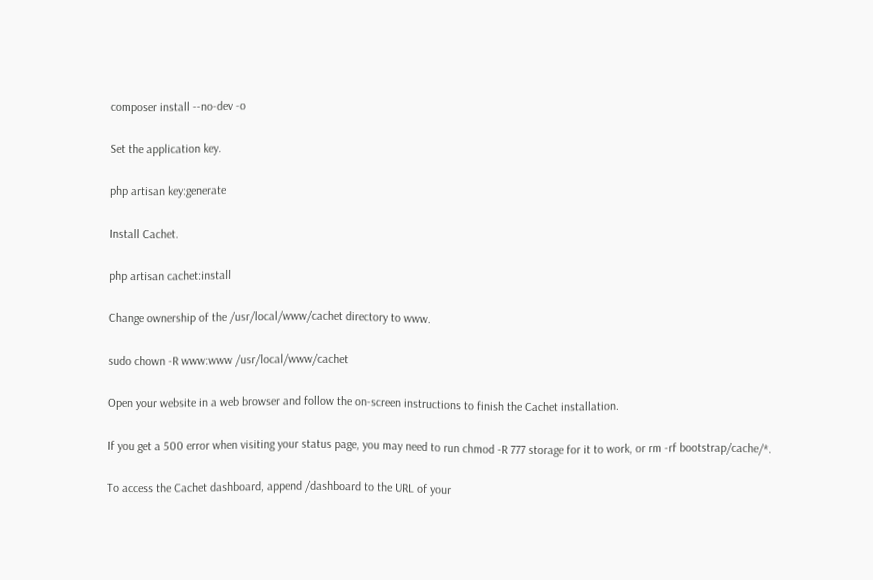composer install --no-dev -o

Set the application key.

php artisan key:generate

Install Cachet.

php artisan cachet:install

Change ownership of the /usr/local/www/cachet directory to www.

sudo chown -R www:www /usr/local/www/cachet

Open your website in a web browser and follow the on-screen instructions to finish the Cachet installation.

If you get a 500 error when visiting your status page, you may need to run chmod -R 777 storage for it to work, or rm -rf bootstrap/cache/*.

To access the Cachet dashboard, append /dashboard to the URL of your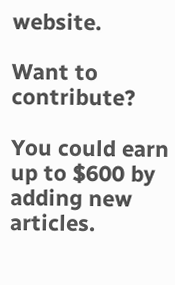website.

Want to contribute?

You could earn up to $600 by adding new articles.